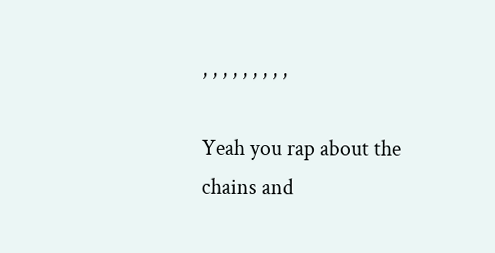, , , , , , , , ,

Yeah you rap about the chains and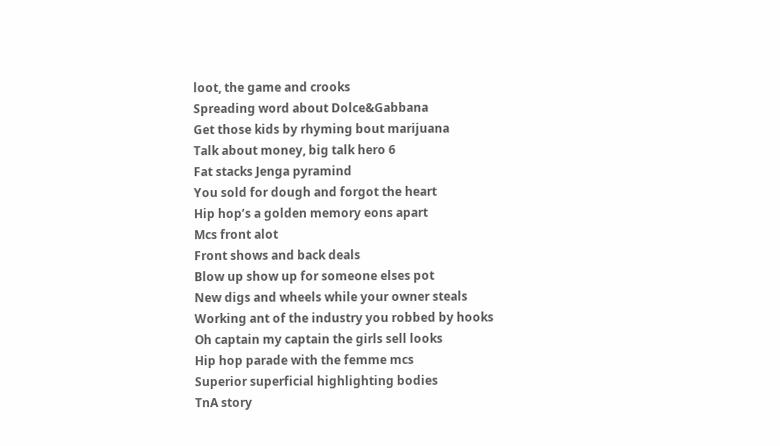loot, the game and crooks
Spreading word about Dolce&Gabbana
Get those kids by rhyming bout marijuana
Talk about money, big talk hero 6
Fat stacks Jenga pyramind
You sold for dough and forgot the heart
Hip hop’s a golden memory eons apart
Mcs front alot
Front shows and back deals
Blow up show up for someone elses pot
New digs and wheels while your owner steals
Working ant of the industry you robbed by hooks
Oh captain my captain the girls sell looks
Hip hop parade with the femme mcs
Superior superficial highlighting bodies
TnA story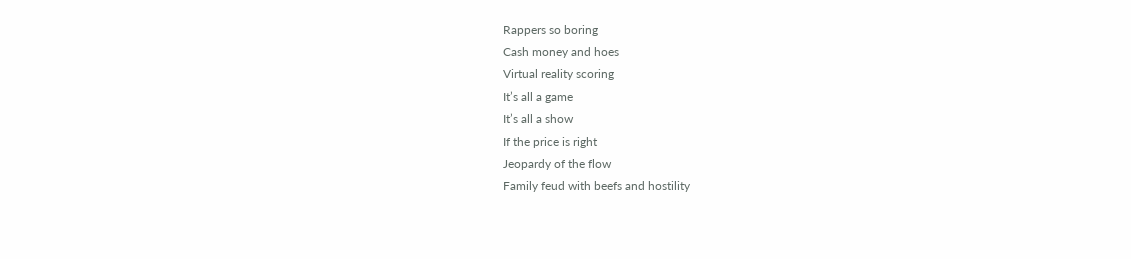Rappers so boring
Cash money and hoes
Virtual reality scoring
It’s all a game
It’s all a show
If the price is right
Jeopardy of the flow
Family feud with beefs and hostility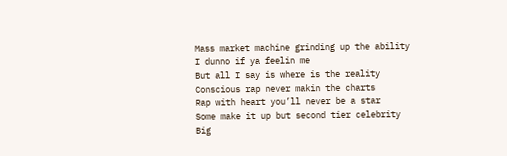Mass market machine grinding up the ability
I dunno if ya feelin me
But all I say is where is the reality
Conscious rap never makin the charts
Rap with heart you’ll never be a star
Some make it up but second tier celebrity
Big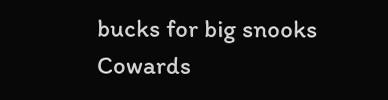bucks for big snooks
Cowards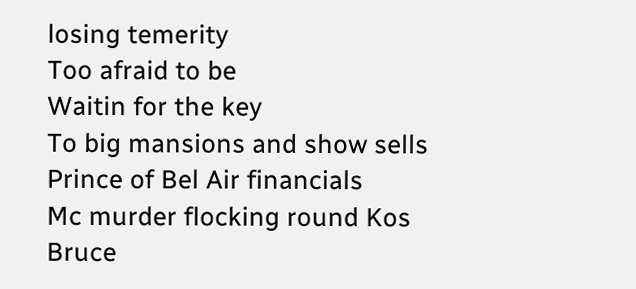losing temerity
Too afraid to be
Waitin for the key
To big mansions and show sells
Prince of Bel Air financials
Mc murder flocking round Kos
Bruce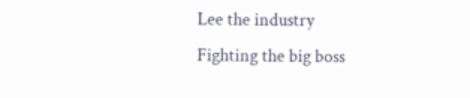Lee the industry
Fighting the big boss